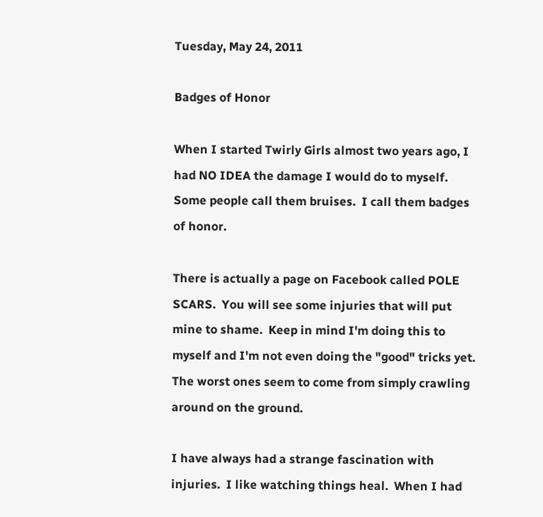Tuesday, May 24, 2011

Badges of Honor

When I started Twirly Girls almost two years ago, I had NO IDEA the damage I would do to myself.  Some people call them bruises.  I call them badges of honor.

There is actually a page on Facebook called POLE SCARS.  You will see some injuries that will put mine to shame.  Keep in mind I'm doing this to myself and I'm not even doing the "good" tricks yet.  The worst ones seem to come from simply crawling around on the ground.

I have always had a strange fascination with injuries.  I like watching things heal.  When I had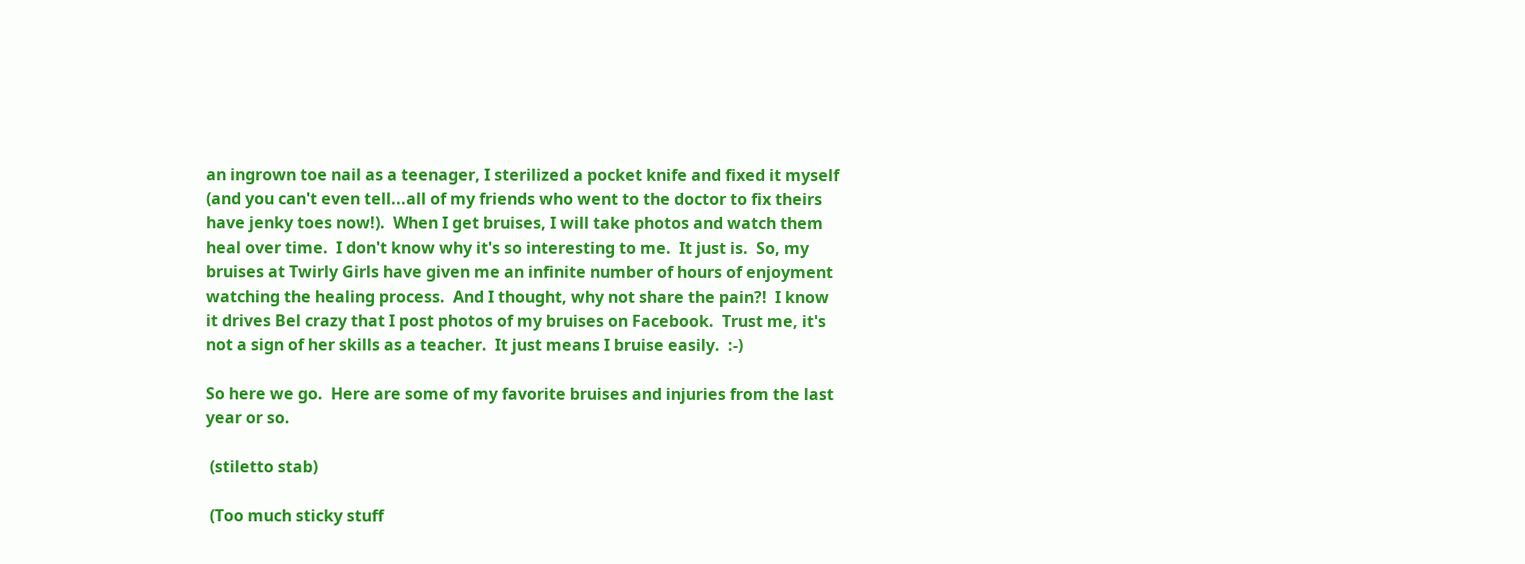an ingrown toe nail as a teenager, I sterilized a pocket knife and fixed it myself (and you can't even tell...all of my friends who went to the doctor to fix theirs have jenky toes now!).  When I get bruises, I will take photos and watch them heal over time.  I don't know why it's so interesting to me.  It just is.  So, my bruises at Twirly Girls have given me an infinite number of hours of enjoyment watching the healing process.  And I thought, why not share the pain?!  I know it drives Bel crazy that I post photos of my bruises on Facebook.  Trust me, it's not a sign of her skills as a teacher.  It just means I bruise easily.  :-)

So here we go.  Here are some of my favorite bruises and injuries from the last year or so.

 (stiletto stab)

 (Too much sticky stuff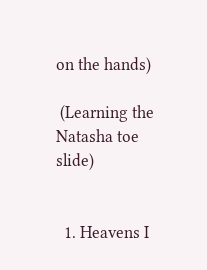on the hands)

 (Learning the Natasha toe slide)


  1. Heavens I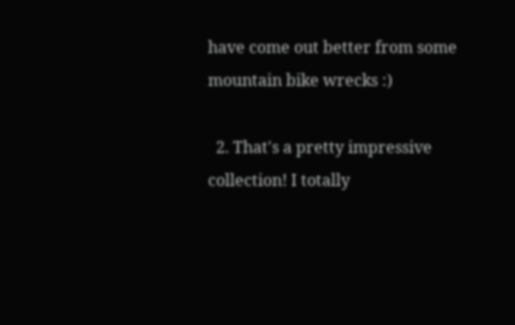have come out better from some mountain bike wrecks :)

  2. That's a pretty impressive collection! I totally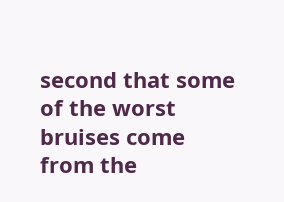second that some of the worst bruises come from the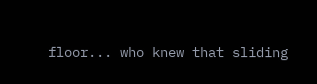floor... who knew that sliding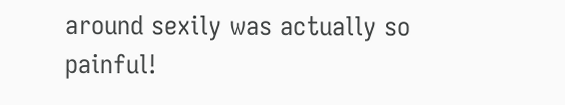around sexily was actually so painful!